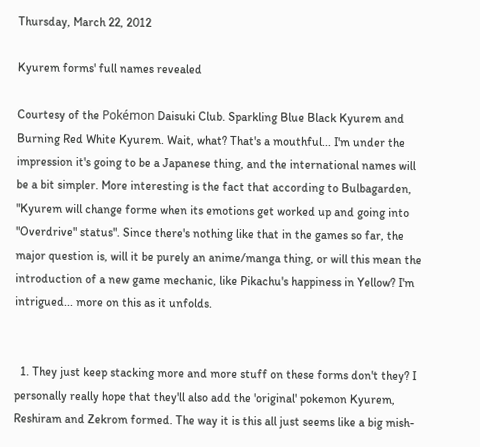Thursday, March 22, 2012

Kyurem forms' full names revealed

Courtesy of the Pokémon Daisuki Club. Sparkling Blue Black Kyurem and Burning Red White Kyurem. Wait, what? That's a mouthful... I'm under the impression it's going to be a Japanese thing, and the international names will be a bit simpler. More interesting is the fact that according to Bulbagarden, "Kyurem will change forme when its emotions get worked up and going into "Overdrive" status". Since there's nothing like that in the games so far, the major question is, will it be purely an anime/manga thing, or will this mean the introduction of a new game mechanic, like Pikachu's happiness in Yellow? I'm intrigued... more on this as it unfolds.


  1. They just keep stacking more and more stuff on these forms don't they? I personally really hope that they'll also add the 'original' pokemon Kyurem, Reshiram and Zekrom formed. The way it is this all just seems like a big mish-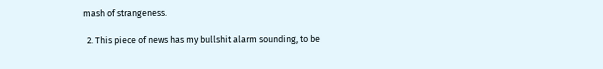mash of strangeness.

  2. This piece of news has my bullshit alarm sounding, to be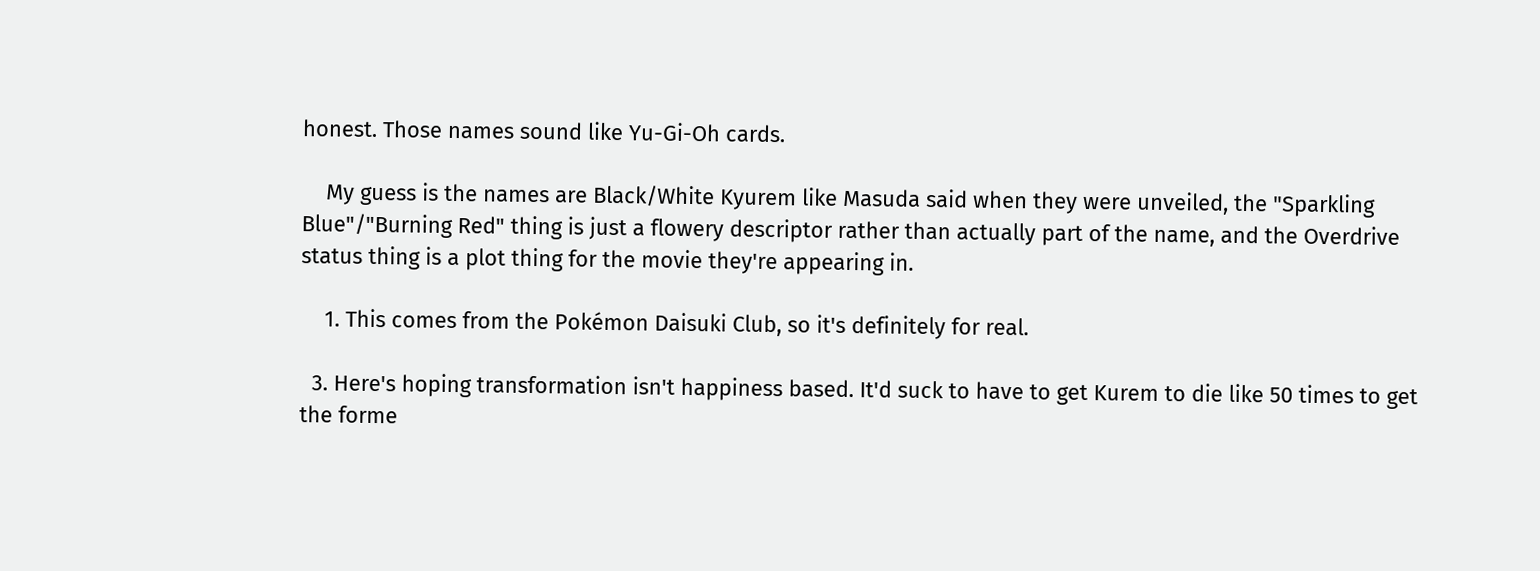honest. Those names sound like Yu-Gi-Oh cards.

    My guess is the names are Black/White Kyurem like Masuda said when they were unveiled, the "Sparkling Blue"/"Burning Red" thing is just a flowery descriptor rather than actually part of the name, and the Overdrive status thing is a plot thing for the movie they're appearing in.

    1. This comes from the Pokémon Daisuki Club, so it's definitely for real.

  3. Here's hoping transformation isn't happiness based. It'd suck to have to get Kurem to die like 50 times to get the forme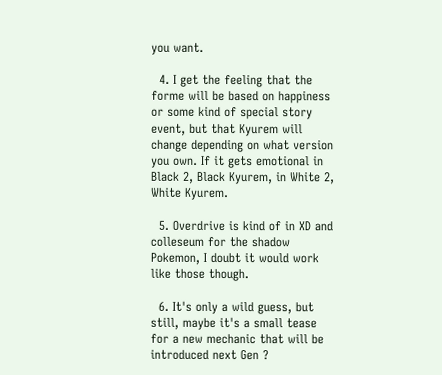you want.

  4. I get the feeling that the forme will be based on happiness or some kind of special story event, but that Kyurem will change depending on what version you own. If it gets emotional in Black 2, Black Kyurem, in White 2, White Kyurem.

  5. Overdrive is kind of in XD and colleseum for the shadow Pokemon, I doubt it would work like those though.

  6. It's only a wild guess, but still, maybe it's a small tease for a new mechanic that will be introduced next Gen ?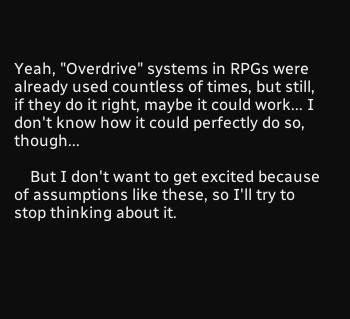Yeah, "Overdrive" systems in RPGs were already used countless of times, but still, if they do it right, maybe it could work... I don't know how it could perfectly do so, though...

    But I don't want to get excited because of assumptions like these, so I'll try to stop thinking about it.